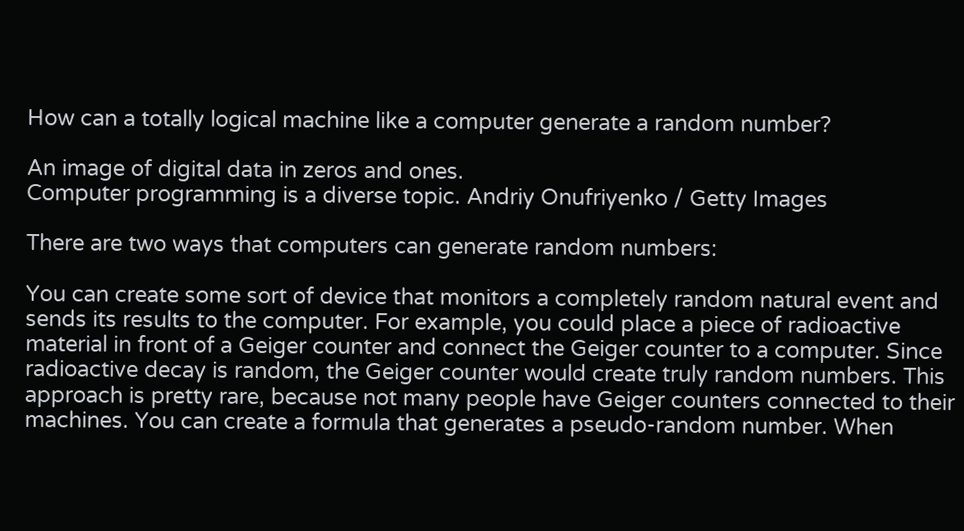How can a totally logical machine like a computer generate a random number?

An image of digital data in zeros and ones.
Computer programming is a diverse topic. Andriy Onufriyenko / Getty Images

There are two ways that computers can generate random numbers:

You can create some sort of device that monitors a completely random natural event and sends its results to the computer. For example, you could place a piece of radioactive material in front of a Geiger counter and connect the Geiger counter to a computer. Since radioactive decay is random, the Geiger counter would create truly random numbers. This approach is pretty rare, because not many people have Geiger counters connected to their machines. You can create a formula that generates a pseudo-random number. When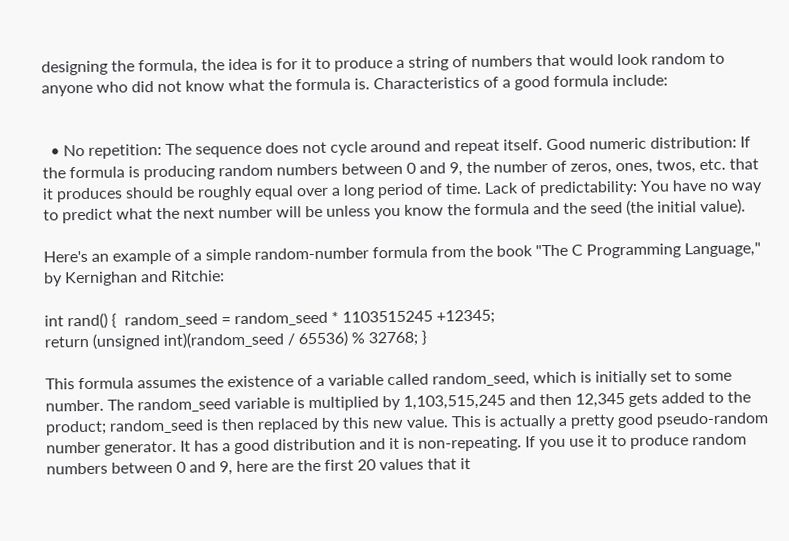designing the formula, the idea is for it to produce a string of numbers that would look random to anyone who did not know what the formula is. Characteristics of a good formula include:


  • No repetition: The sequence does not cycle around and repeat itself. Good numeric distribution: If the formula is producing random numbers between 0 and 9, the number of zeros, ones, twos, etc. that it produces should be roughly equal over a long period of time. Lack of predictability: You have no way to predict what the next number will be unless you know the formula and the seed (the initial value).

Here's an example of a simple random-number formula from the book "The C Programming Language," by Kernighan and Ritchie:

int rand() {  random_seed = random_seed * 1103515245 +12345;
return (unsigned int)(random_seed / 65536) % 32768; }

This formula assumes the existence of a variable called random_seed, which is initially set to some number. The random_seed variable is multiplied by 1,103,515,245 and then 12,345 gets added to the product; random_seed is then replaced by this new value. This is actually a pretty good pseudo-random number generator. It has a good distribution and it is non-repeating. If you use it to produce random numbers between 0 and 9, here are the first 20 values that it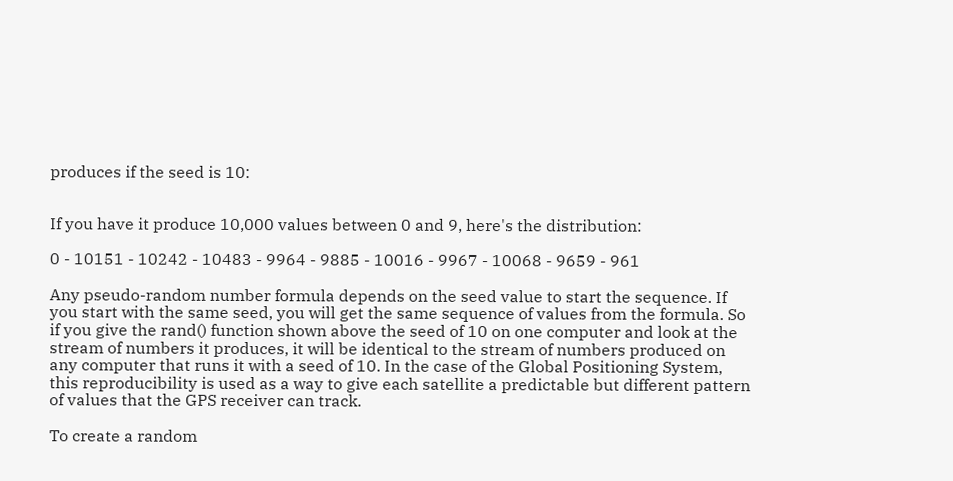produces if the seed is 10:


If you have it produce 10,000 values between 0 and 9, here's the distribution:

0 - 10151 - 10242 - 10483 - 9964 - 9885 - 10016 - 9967 - 10068 - 9659 - 961

Any pseudo-random number formula depends on the seed value to start the sequence. If you start with the same seed, you will get the same sequence of values from the formula. So if you give the rand() function shown above the seed of 10 on one computer and look at the stream of numbers it produces, it will be identical to the stream of numbers produced on any computer that runs it with a seed of 10. In the case of the Global Positioning System, this reproducibility is used as a way to give each satellite a predictable but different pattern of values that the GPS receiver can track.

To create a random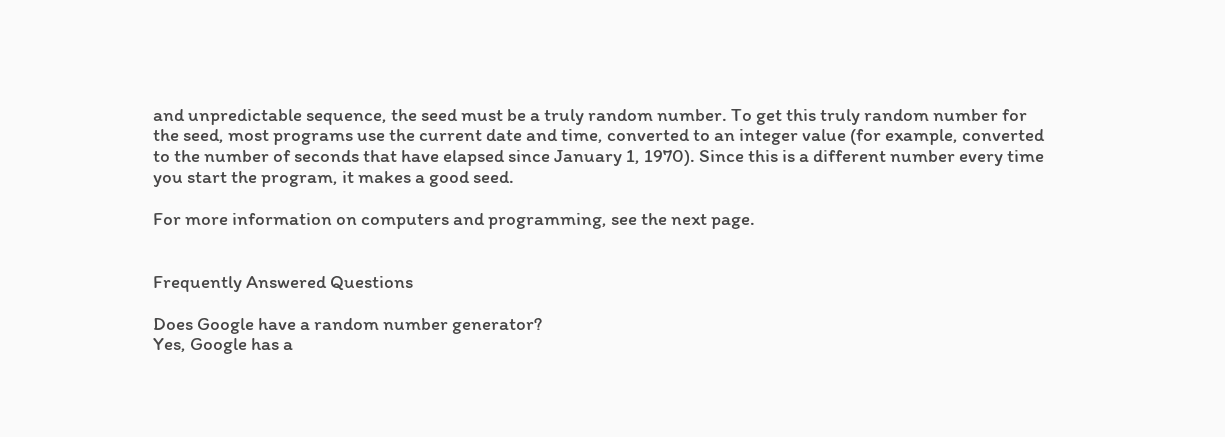and unpredictable sequence, the seed must be a truly random number. To get this truly random number for the seed, most programs use the current date and time, converted to an integer value (for example, converted to the number of seconds that have elapsed since January 1, 1970). Since this is a different number every time you start the program, it makes a good seed.

For more information on computers and programming, see the next page.


Frequently Answered Questions

Does Google have a random number generator?
Yes, Google has a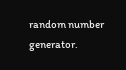random number generator.